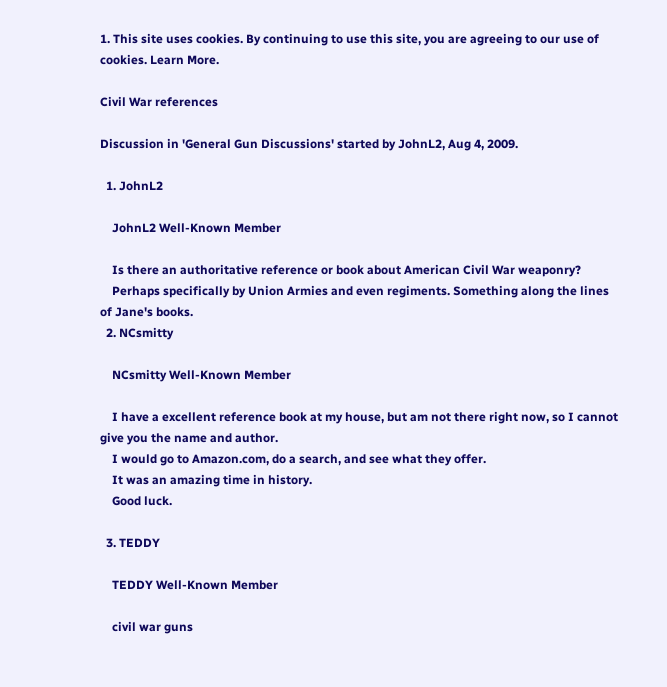1. This site uses cookies. By continuing to use this site, you are agreeing to our use of cookies. Learn More.

Civil War references

Discussion in 'General Gun Discussions' started by JohnL2, Aug 4, 2009.

  1. JohnL2

    JohnL2 Well-Known Member

    Is there an authoritative reference or book about American Civil War weaponry?
    Perhaps specifically by Union Armies and even regiments. Something along the lines of Jane's books.
  2. NCsmitty

    NCsmitty Well-Known Member

    I have a excellent reference book at my house, but am not there right now, so I cannot give you the name and author.
    I would go to Amazon.com, do a search, and see what they offer.
    It was an amazing time in history.
    Good luck.

  3. TEDDY

    TEDDY Well-Known Member

    civil war guns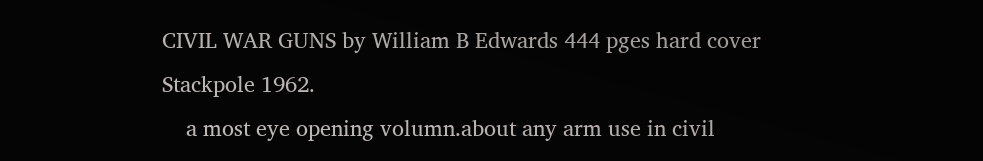CIVIL WAR GUNS by William B Edwards 444 pges hard cover Stackpole 1962.
    a most eye opening volumn.about any arm use in civil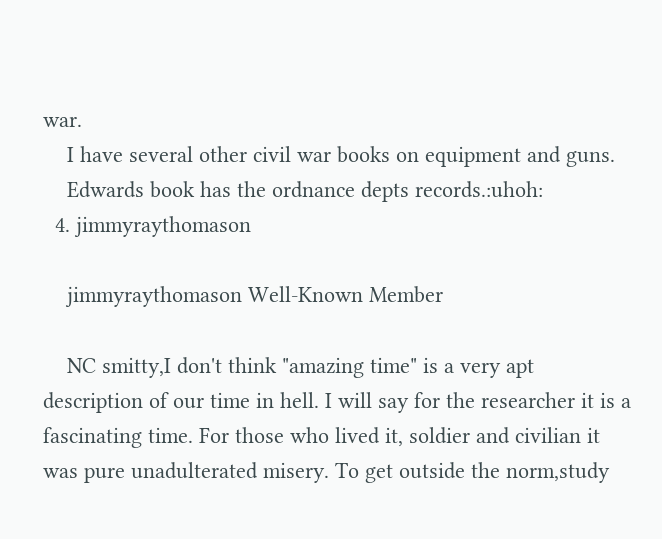war.
    I have several other civil war books on equipment and guns.
    Edwards book has the ordnance depts records.:uhoh:
  4. jimmyraythomason

    jimmyraythomason Well-Known Member

    NC smitty,I don't think "amazing time" is a very apt description of our time in hell. I will say for the researcher it is a fascinating time. For those who lived it, soldier and civilian it was pure unadulterated misery. To get outside the norm,study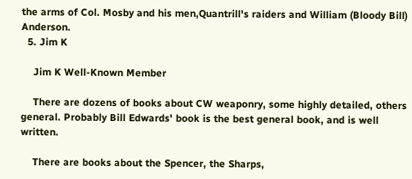the arms of Col. Mosby and his men,Quantrill's raiders and William (Bloody Bill) Anderson.
  5. Jim K

    Jim K Well-Known Member

    There are dozens of books about CW weaponry, some highly detailed, others general. Probably Bill Edwards' book is the best general book, and is well written.

    There are books about the Spencer, the Sharps,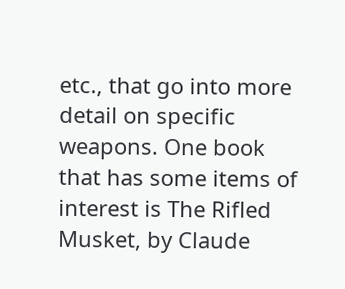etc., that go into more detail on specific weapons. One book that has some items of interest is The Rifled Musket, by Claude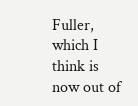Fuller, which I think is now out of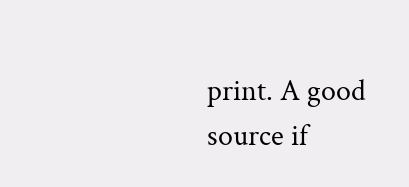print. A good source if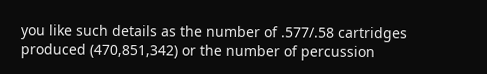you like such details as the number of .577/.58 cartridges produced (470,851,342) or the number of percussion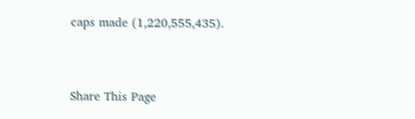caps made (1,220,555,435).


Share This Page